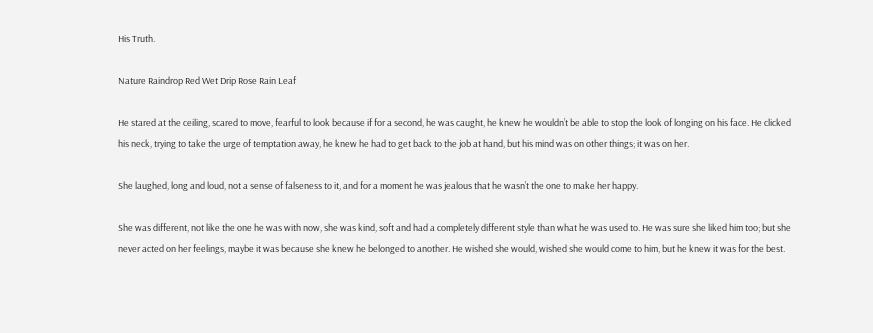His Truth.

Nature Raindrop Red Wet Drip Rose Rain Leaf

He stared at the ceiling, scared to move, fearful to look because if for a second, he was caught, he knew he wouldn’t be able to stop the look of longing on his face. He clicked his neck, trying to take the urge of temptation away, he knew he had to get back to the job at hand, but his mind was on other things; it was on her.

She laughed, long and loud, not a sense of falseness to it, and for a moment he was jealous that he wasn’t the one to make her happy.

She was different, not like the one he was with now, she was kind, soft and had a completely different style than what he was used to. He was sure she liked him too; but she never acted on her feelings, maybe it was because she knew he belonged to another. He wished she would, wished she would come to him, but he knew it was for the best.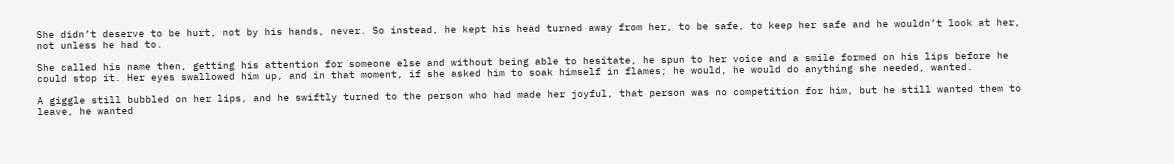She didn’t deserve to be hurt, not by his hands, never. So instead, he kept his head turned away from her, to be safe, to keep her safe and he wouldn’t look at her, not unless he had to.

She called his name then, getting his attention for someone else and without being able to hesitate, he spun to her voice and a smile formed on his lips before he could stop it. Her eyes swallowed him up, and in that moment, if she asked him to soak himself in flames; he would, he would do anything she needed, wanted.

A giggle still bubbled on her lips, and he swiftly turned to the person who had made her joyful, that person was no competition for him, but he still wanted them to leave, he wanted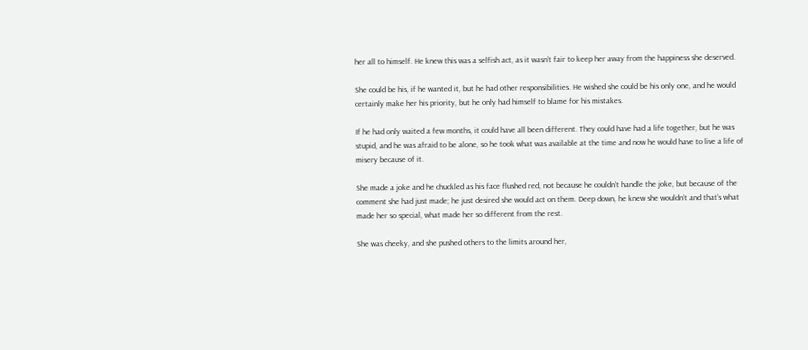her all to himself. He knew this was a selfish act, as it wasn’t fair to keep her away from the happiness she deserved.

She could be his, if he wanted it, but he had other responsibilities. He wished she could be his only one, and he would certainly make her his priority, but he only had himself to blame for his mistakes.

If he had only waited a few months, it could have all been different. They could have had a life together, but he was stupid, and he was afraid to be alone, so he took what was available at the time and now he would have to live a life of misery because of it.

She made a joke and he chuckled as his face flushed red, not because he couldn’t handle the joke, but because of the comment she had just made; he just desired she would act on them. Deep down, he knew she wouldn’t and that’s what made her so special, what made her so different from the rest.

She was cheeky, and she pushed others to the limits around her,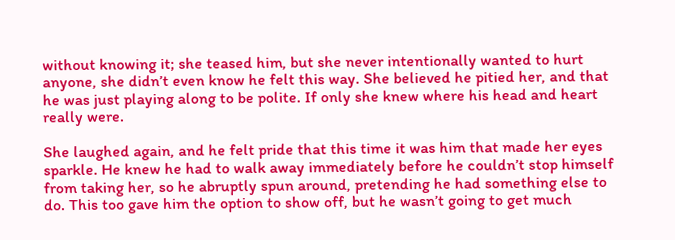without knowing it; she teased him, but she never intentionally wanted to hurt anyone, she didn’t even know he felt this way. She believed he pitied her, and that he was just playing along to be polite. If only she knew where his head and heart really were.

She laughed again, and he felt pride that this time it was him that made her eyes sparkle. He knew he had to walk away immediately before he couldn’t stop himself from taking her, so he abruptly spun around, pretending he had something else to do. This too gave him the option to show off, but he wasn’t going to get much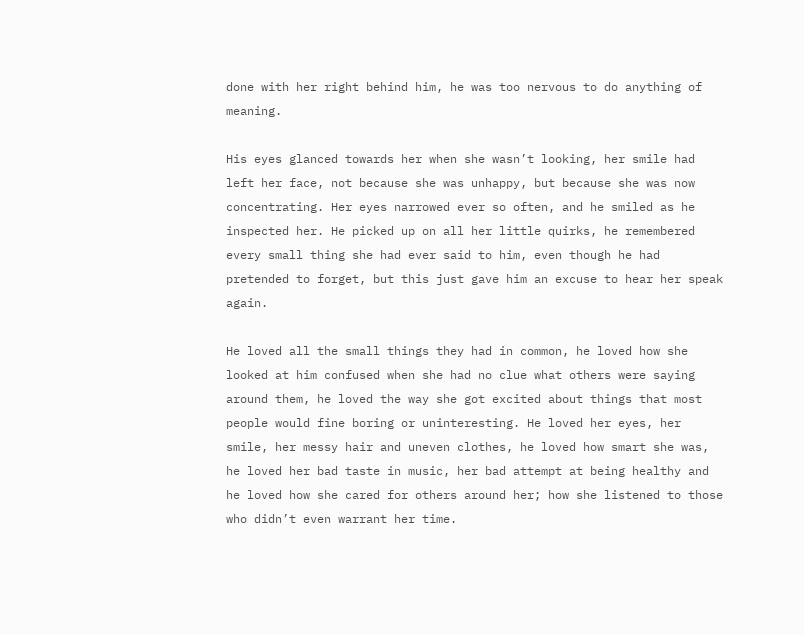done with her right behind him, he was too nervous to do anything of meaning.

His eyes glanced towards her when she wasn’t looking, her smile had left her face, not because she was unhappy, but because she was now concentrating. Her eyes narrowed ever so often, and he smiled as he inspected her. He picked up on all her little quirks, he remembered every small thing she had ever said to him, even though he had pretended to forget, but this just gave him an excuse to hear her speak again.

He loved all the small things they had in common, he loved how she looked at him confused when she had no clue what others were saying around them, he loved the way she got excited about things that most people would fine boring or uninteresting. He loved her eyes, her smile, her messy hair and uneven clothes, he loved how smart she was, he loved her bad taste in music, her bad attempt at being healthy and he loved how she cared for others around her; how she listened to those who didn’t even warrant her time.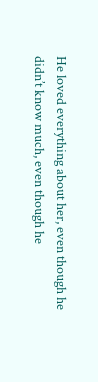He loved everything about her, even though he didn’t know much, even though he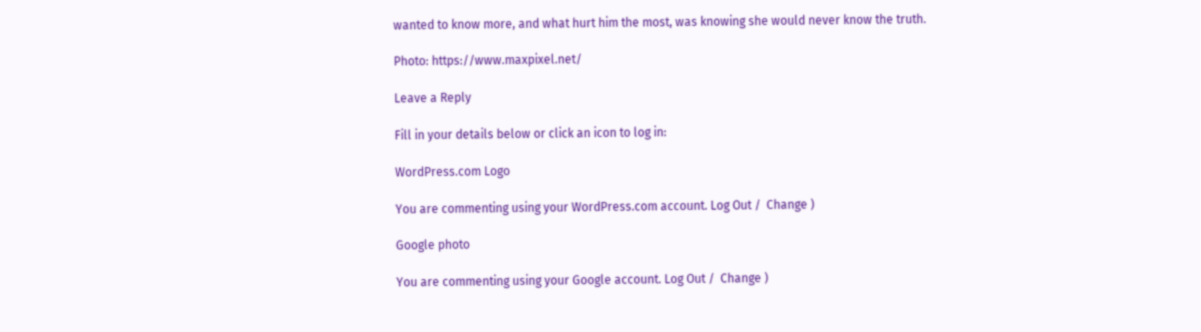wanted to know more, and what hurt him the most, was knowing she would never know the truth.

Photo: https://www.maxpixel.net/

Leave a Reply

Fill in your details below or click an icon to log in:

WordPress.com Logo

You are commenting using your WordPress.com account. Log Out /  Change )

Google photo

You are commenting using your Google account. Log Out /  Change )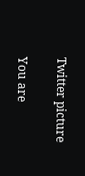Twitter picture

You are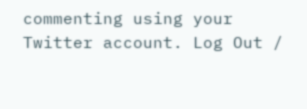commenting using your Twitter account. Log Out /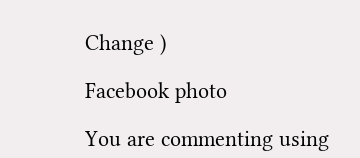Change )

Facebook photo

You are commenting using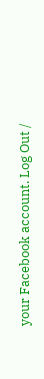your Facebook account. Log Out /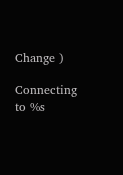Change )

Connecting to %s